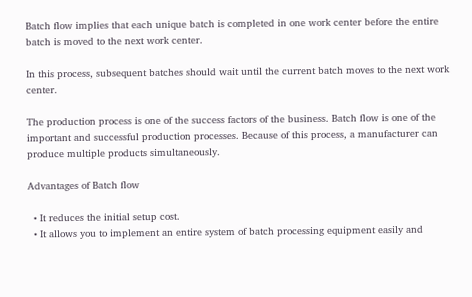Batch flow implies that each unique batch is completed in one work center before the entire batch is moved to the next work center.

In this process, subsequent batches should wait until the current batch moves to the next work center.

The production process is one of the success factors of the business. Batch flow is one of the important and successful production processes. Because of this process, a manufacturer can produce multiple products simultaneously.

Advantages of Batch flow

  • It reduces the initial setup cost.
  • It allows you to implement an entire system of batch processing equipment easily and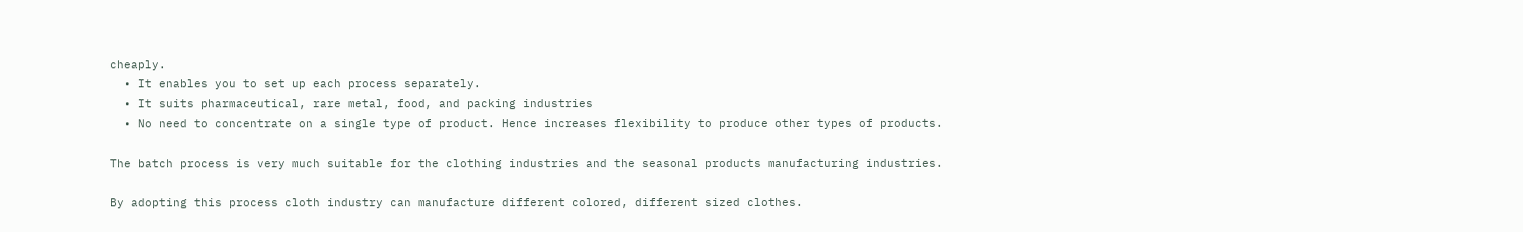cheaply.
  • It enables you to set up each process separately.
  • It suits pharmaceutical, rare metal, food, and packing industries
  • No need to concentrate on a single type of product. Hence increases flexibility to produce other types of products.

The batch process is very much suitable for the clothing industries and the seasonal products manufacturing industries.

By adopting this process cloth industry can manufacture different colored, different sized clothes.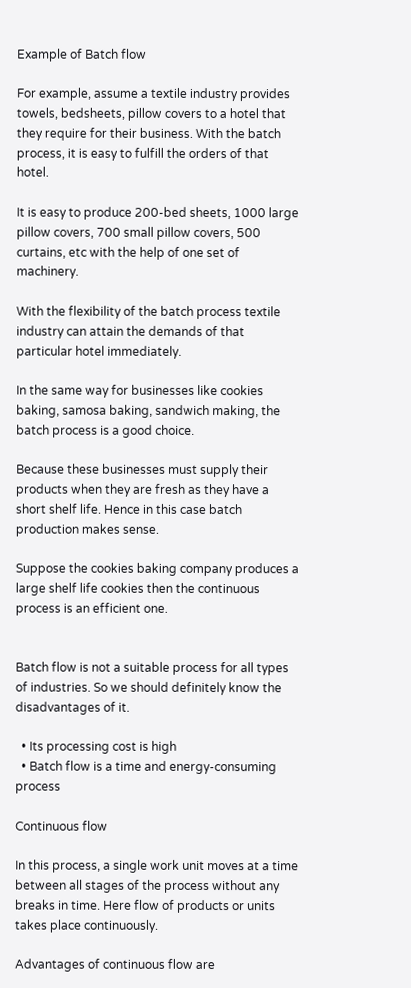Example of Batch flow

For example, assume a textile industry provides towels, bedsheets, pillow covers to a hotel that they require for their business. With the batch process, it is easy to fulfill the orders of that hotel.

It is easy to produce 200-bed sheets, 1000 large pillow covers, 700 small pillow covers, 500 curtains, etc with the help of one set of machinery.

With the flexibility of the batch process textile industry can attain the demands of that particular hotel immediately.

In the same way for businesses like cookies baking, samosa baking, sandwich making, the batch process is a good choice.

Because these businesses must supply their products when they are fresh as they have a short shelf life. Hence in this case batch production makes sense.

Suppose the cookies baking company produces a large shelf life cookies then the continuous process is an efficient one.


Batch flow is not a suitable process for all types of industries. So we should definitely know the disadvantages of it.

  • Its processing cost is high
  • Batch flow is a time and energy-consuming process

Continuous flow

In this process, a single work unit moves at a time between all stages of the process without any breaks in time. Here flow of products or units takes place continuously.

Advantages of continuous flow are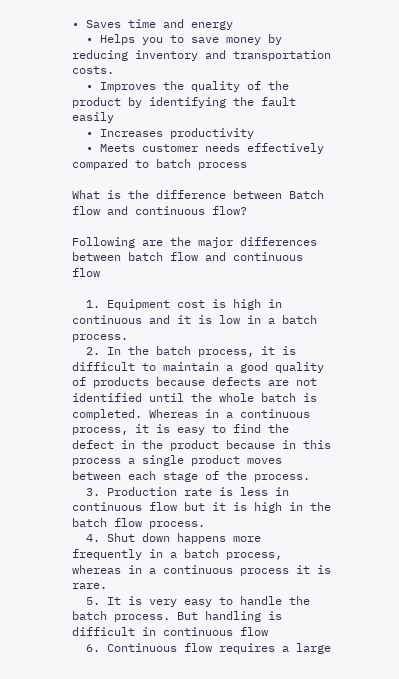• Saves time and energy
  • Helps you to save money by reducing inventory and transportation costs.
  • Improves the quality of the product by identifying the fault easily
  • Increases productivity
  • Meets customer needs effectively compared to batch process

What is the difference between Batch flow and continuous flow?

Following are the major differences between batch flow and continuous flow

  1. Equipment cost is high in continuous and it is low in a batch process.
  2. In the batch process, it is difficult to maintain a good quality of products because defects are not identified until the whole batch is completed. Whereas in a continuous process, it is easy to find the defect in the product because in this process a single product moves between each stage of the process.
  3. Production rate is less in continuous flow but it is high in the batch flow process.
  4. Shut down happens more frequently in a batch process, whereas in a continuous process it is rare.
  5. It is very easy to handle the batch process. But handling is difficult in continuous flow
  6. Continuous flow requires a large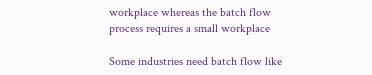workplace whereas the batch flow process requires a small workplace

Some industries need batch flow like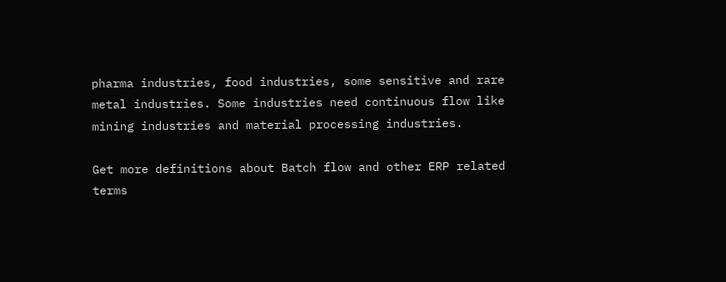pharma industries, food industries, some sensitive and rare metal industries. Some industries need continuous flow like mining industries and material processing industries.

Get more definitions about Batch flow and other ERP related terms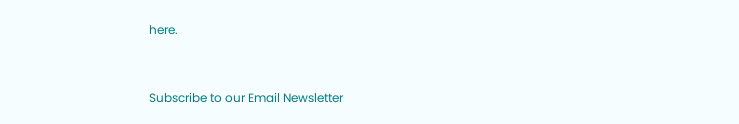here.


Subscribe to our Email Newsletter